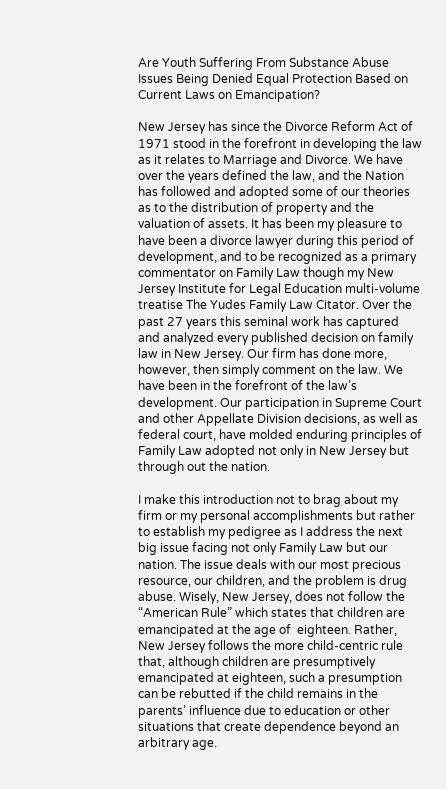Are Youth Suffering From Substance Abuse Issues Being Denied Equal Protection Based on Current Laws on Emancipation?

New Jersey has since the Divorce Reform Act of 1971 stood in the forefront in developing the law as it relates to Marriage and Divorce. We have over the years defined the law, and the Nation has followed and adopted some of our theories as to the distribution of property and the valuation of assets. It has been my pleasure to have been a divorce lawyer during this period of development, and to be recognized as a primary commentator on Family Law though my New Jersey Institute for Legal Education multi-volume treatise The Yudes Family Law Citator. Over the past 27 years this seminal work has captured and analyzed every published decision on family law in New Jersey. Our firm has done more, however, then simply comment on the law. We have been in the forefront of the law’s development. Our participation in Supreme Court and other Appellate Division decisions, as well as federal court, have molded enduring principles of Family Law adopted not only in New Jersey but through out the nation.

I make this introduction not to brag about my firm or my personal accomplishments but rather to establish my pedigree as I address the next big issue facing not only Family Law but our nation. The issue deals with our most precious resource, our children, and the problem is drug abuse. Wisely, New Jersey, does not follow the “American Rule” which states that children are emancipated at the age of  eighteen. Rather, New Jersey follows the more child-centric rule that, although children are presumptively emancipated at eighteen, such a presumption can be rebutted if the child remains in the parents’ influence due to education or other situations that create dependence beyond an arbitrary age.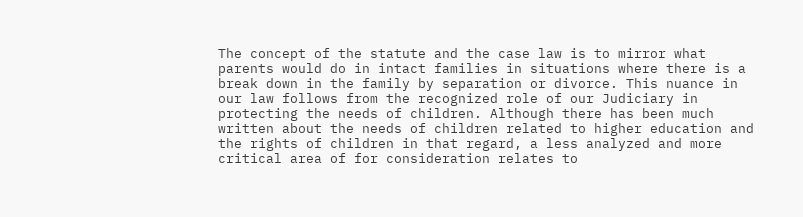The concept of the statute and the case law is to mirror what parents would do in intact families in situations where there is a break down in the family by separation or divorce. This nuance in our law follows from the recognized role of our Judiciary in protecting the needs of children. Although there has been much written about the needs of children related to higher education and the rights of children in that regard, a less analyzed and more critical area of for consideration relates to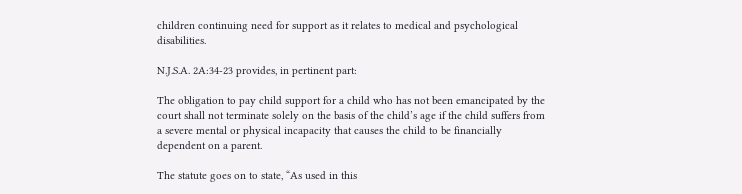children continuing need for support as it relates to medical and psychological disabilities.

N.J.S.A. 2A:34-23 provides, in pertinent part:

The obligation to pay child support for a child who has not been emancipated by the court shall not terminate solely on the basis of the child’s age if the child suffers from a severe mental or physical incapacity that causes the child to be financially dependent on a parent.

The statute goes on to state, “As used in this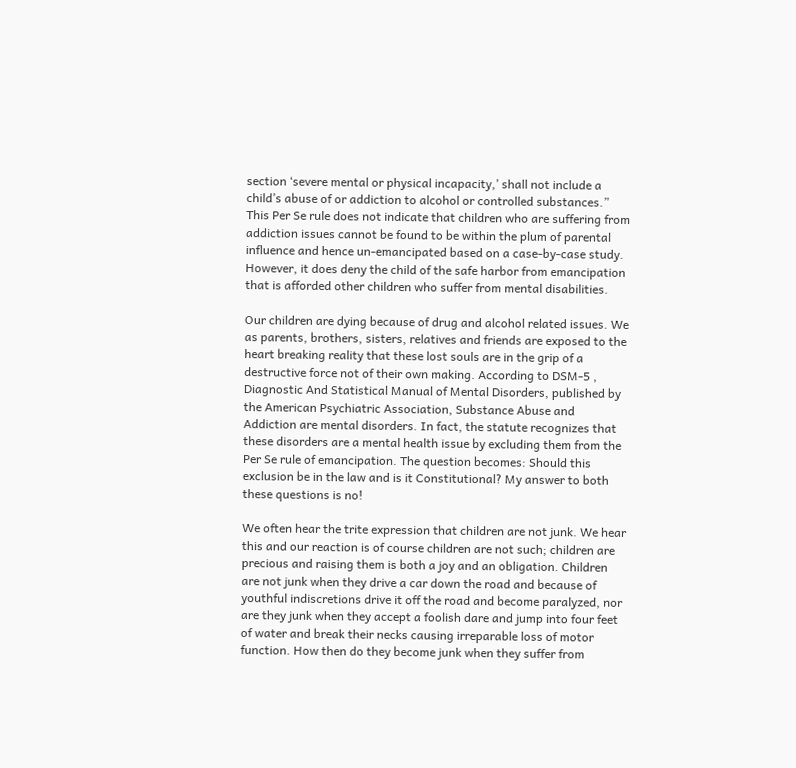section ‘severe mental or physical incapacity,’ shall not include a child’s abuse of or addiction to alcohol or controlled substances.” This Per Se rule does not indicate that children who are suffering from addiction issues cannot be found to be within the plum of parental influence and hence un-emancipated based on a case-by-case study.  However, it does deny the child of the safe harbor from emancipation that is afforded other children who suffer from mental disabilities.

Our children are dying because of drug and alcohol related issues. We as parents, brothers, sisters, relatives and friends are exposed to the heart breaking reality that these lost souls are in the grip of a destructive force not of their own making. According to DSM-5 , Diagnostic And Statistical Manual of Mental Disorders, published by the American Psychiatric Association, Substance Abuse and Addiction are mental disorders. In fact, the statute recognizes that these disorders are a mental health issue by excluding them from the Per Se rule of emancipation. The question becomes: Should this exclusion be in the law and is it Constitutional? My answer to both these questions is no!

We often hear the trite expression that children are not junk. We hear this and our reaction is of course children are not such; children are precious and raising them is both a joy and an obligation. Children are not junk when they drive a car down the road and because of youthful indiscretions drive it off the road and become paralyzed, nor are they junk when they accept a foolish dare and jump into four feet of water and break their necks causing irreparable loss of motor function. How then do they become junk when they suffer from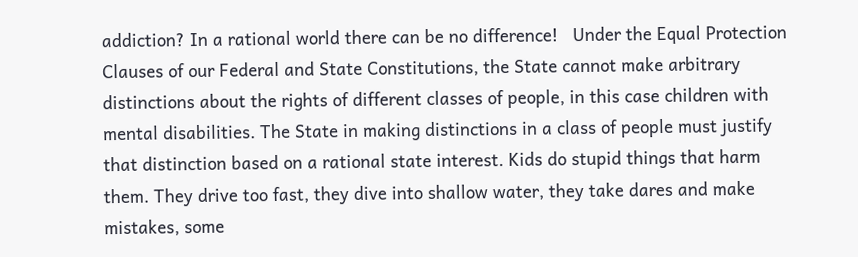addiction? In a rational world there can be no difference!   Under the Equal Protection Clauses of our Federal and State Constitutions, the State cannot make arbitrary distinctions about the rights of different classes of people, in this case children with mental disabilities. The State in making distinctions in a class of people must justify that distinction based on a rational state interest. Kids do stupid things that harm them. They drive too fast, they dive into shallow water, they take dares and make mistakes, some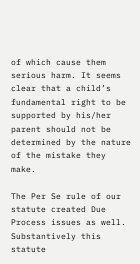of which cause them serious harm. It seems clear that a child’s fundamental right to be supported by his/her parent should not be determined by the nature of the mistake they make.

The Per Se rule of our statute created Due Process issues as well. Substantively this statute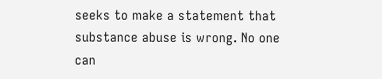seeks to make a statement that substance abuse is wrong. No one can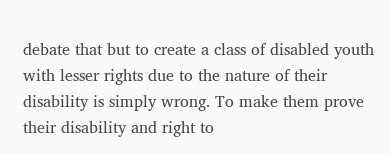debate that but to create a class of disabled youth with lesser rights due to the nature of their disability is simply wrong. To make them prove their disability and right to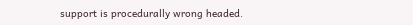support is procedurally wrong headed.